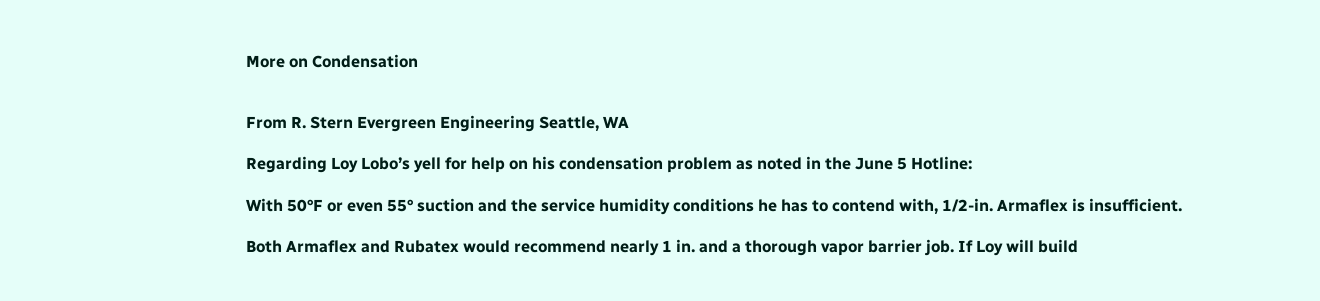More on Condensation


From R. Stern Evergreen Engineering Seattle, WA

Regarding Loy Lobo’s yell for help on his condensation problem as noted in the June 5 Hotline:

With 50°F or even 55° suction and the service humidity conditions he has to contend with, 1/2-in. Armaflex is insufficient.

Both Armaflex and Rubatex would recommend nearly 1 in. and a thorough vapor barrier job. If Loy will build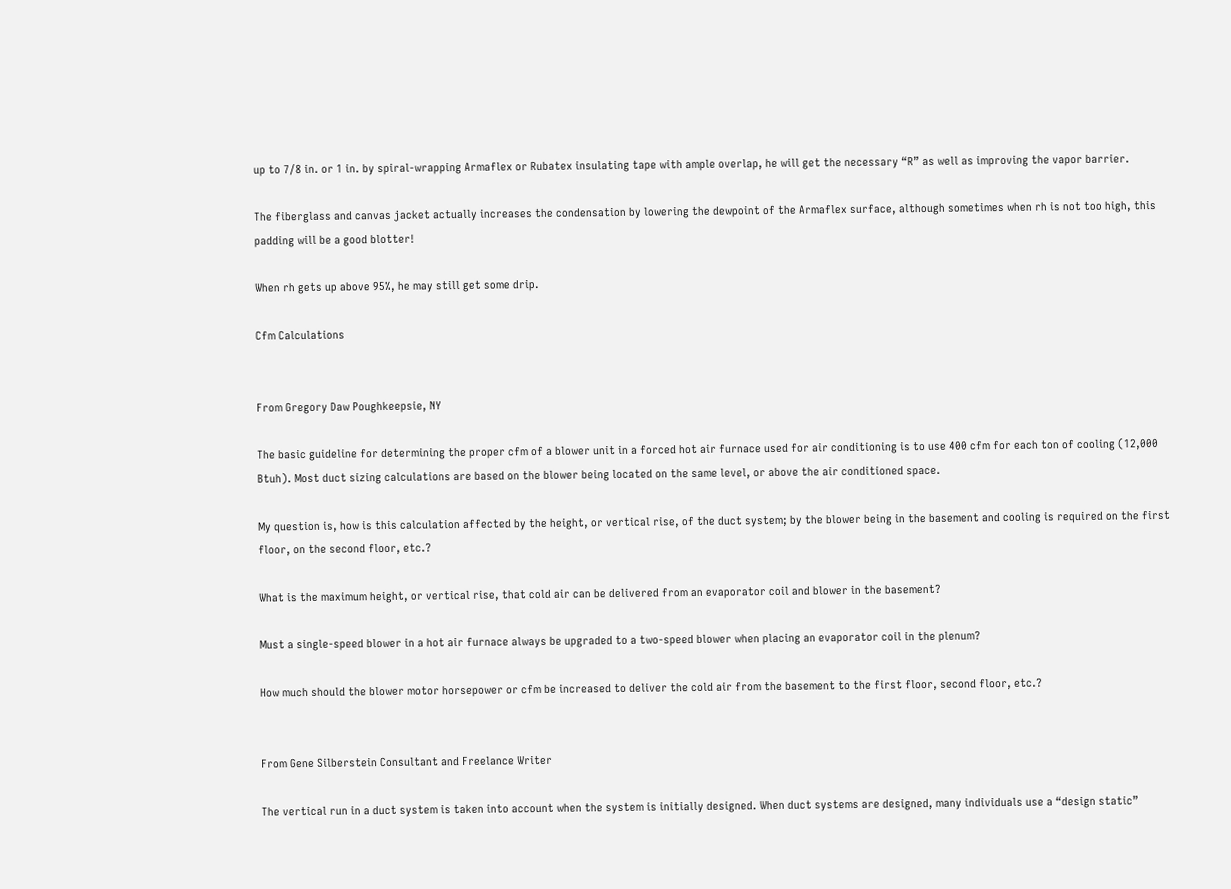up to 7/8 in. or 1 in. by spiral-wrapping Armaflex or Rubatex insulating tape with ample overlap, he will get the necessary “R” as well as improving the vapor barrier.

The fiberglass and canvas jacket actually increases the condensation by lowering the dewpoint of the Armaflex surface, although sometimes when rh is not too high, this padding will be a good blotter!

When rh gets up above 95%, he may still get some drip.

Cfm Calculations


From Gregory Daw Poughkeepsie, NY

The basic guideline for determining the proper cfm of a blower unit in a forced hot air furnace used for air conditioning is to use 400 cfm for each ton of cooling (12,000 Btuh). Most duct sizing calculations are based on the blower being located on the same level, or above the air conditioned space.

My question is, how is this calculation affected by the height, or vertical rise, of the duct system; by the blower being in the basement and cooling is required on the first floor, on the second floor, etc.?

What is the maximum height, or vertical rise, that cold air can be delivered from an evaporator coil and blower in the basement?

Must a single-speed blower in a hot air furnace always be upgraded to a two-speed blower when placing an evaporator coil in the plenum?

How much should the blower motor horsepower or cfm be increased to deliver the cold air from the basement to the first floor, second floor, etc.?


From Gene Silberstein Consultant and Freelance Writer

The vertical run in a duct system is taken into account when the system is initially designed. When duct systems are designed, many individuals use a “design static”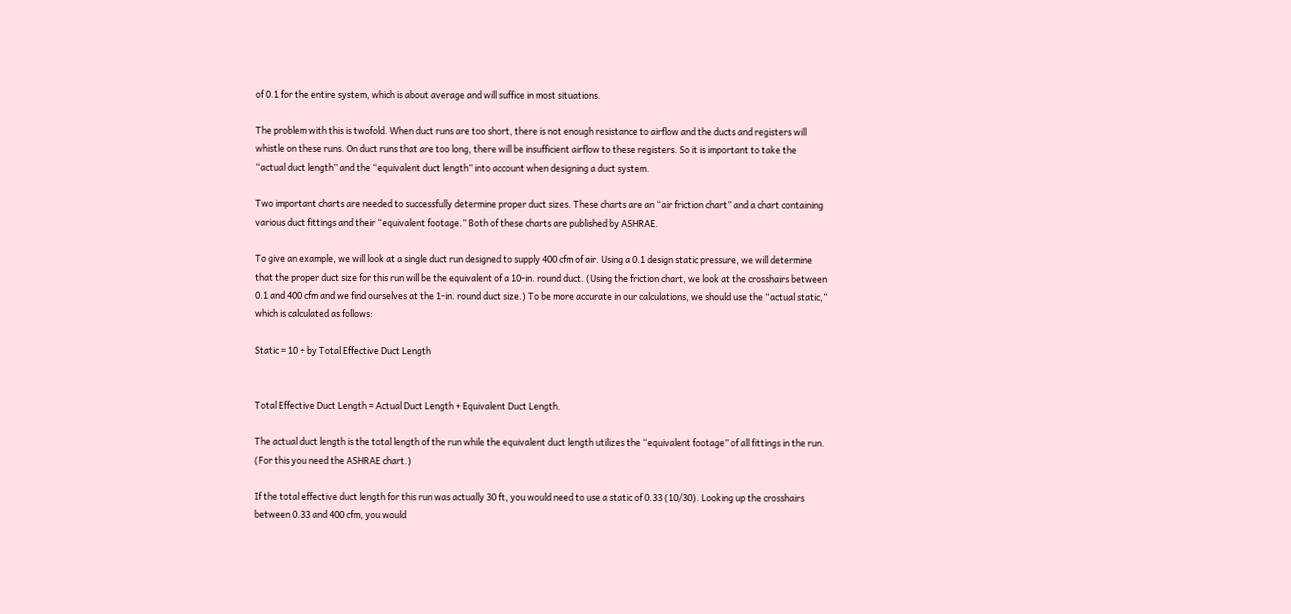of 0.1 for the entire system, which is about average and will suffice in most situations.

The problem with this is twofold. When duct runs are too short, there is not enough resistance to airflow and the ducts and registers will whistle on these runs. On duct runs that are too long, there will be insufficient airflow to these registers. So it is important to take the “actual duct length” and the “equivalent duct length” into account when designing a duct system.

Two important charts are needed to successfully determine proper duct sizes. These charts are an “air friction chart” and a chart containing various duct fittings and their “equivalent footage.” Both of these charts are published by ASHRAE.

To give an example, we will look at a single duct run designed to supply 400 cfm of air. Using a 0.1 design static pressure, we will determine that the proper duct size for this run will be the equivalent of a 10-in. round duct. (Using the friction chart, we look at the crosshairs between 0.1 and 400 cfm and we find ourselves at the 1-in. round duct size.) To be more accurate in our calculations, we should use the “actual static,” which is calculated as follows:

Static = 10 ÷ by Total Effective Duct Length


Total Effective Duct Length = Actual Duct Length + Equivalent Duct Length.

The actual duct length is the total length of the run while the equivalent duct length utilizes the “equivalent footage” of all fittings in the run. (For this you need the ASHRAE chart.)

If the total effective duct length for this run was actually 30 ft, you would need to use a static of 0.33 (10/30). Looking up the crosshairs between 0.33 and 400 cfm, you would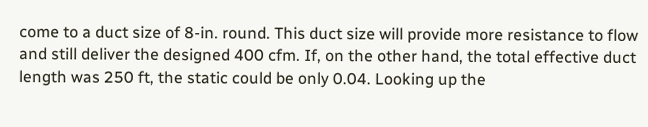come to a duct size of 8-in. round. This duct size will provide more resistance to flow and still deliver the designed 400 cfm. If, on the other hand, the total effective duct length was 250 ft, the static could be only 0.04. Looking up the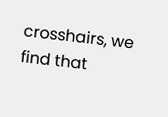crosshairs, we find that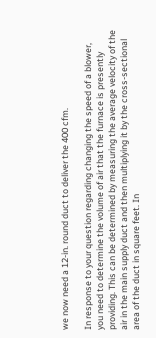we now need a 12-in. round duct to deliver the 400 cfm.

In response to your question regarding changing the speed of a blower, you need to determine the volume of air that the furnace is presently providing. This can be determined by measuring the average velocity of the air in the main supply duct and then multiplying it by the cross-sectional area of the duct in square feet. In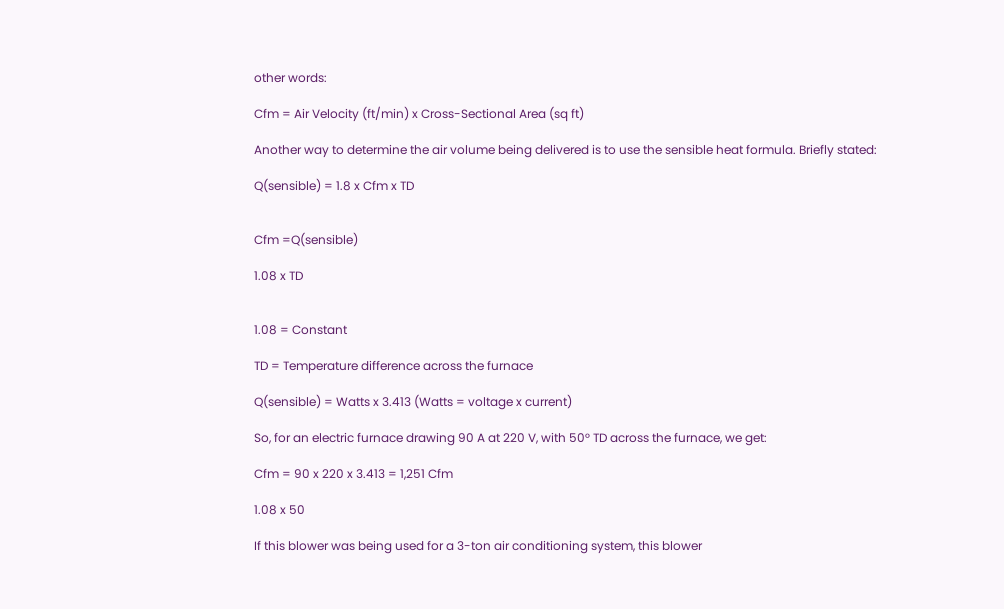other words:

Cfm = Air Velocity (ft/min) x Cross-Sectional Area (sq ft)

Another way to determine the air volume being delivered is to use the sensible heat formula. Briefly stated:

Q(sensible) = 1.8 x Cfm x TD


Cfm =Q(sensible)

1.08 x TD


1.08 = Constant

TD = Temperature difference across the furnace

Q(sensible) = Watts x 3.413 (Watts = voltage x current)

So, for an electric furnace drawing 90 A at 220 V, with 50° TD across the furnace, we get:

Cfm = 90 x 220 x 3.413 = 1,251 Cfm

1.08 x 50

If this blower was being used for a 3-ton air conditioning system, this blower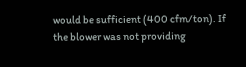would be sufficient (400 cfm/ton). If the blower was not providing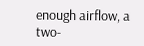enough airflow, a two-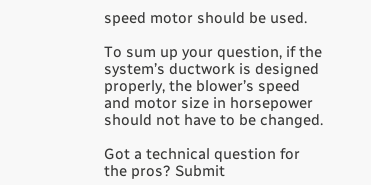speed motor should be used.

To sum up your question, if the system’s ductwork is designed properly, the blower’s speed and motor size in horsepower should not have to be changed.

Got a technical question for the pros? Submit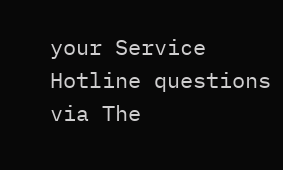your Service Hotline questions via The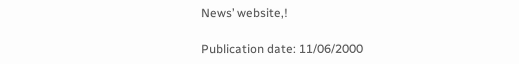News’ website,!

Publication date: 11/06/2000